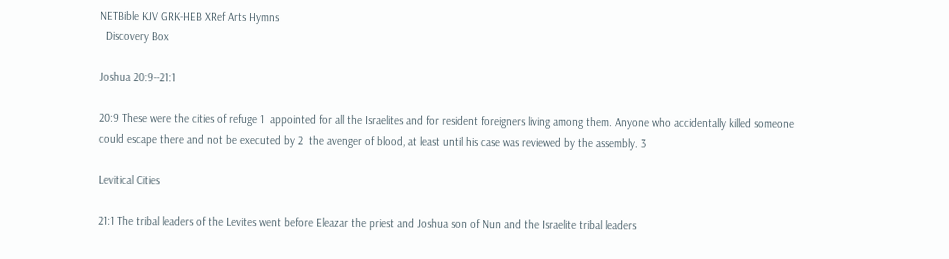NETBible KJV GRK-HEB XRef Arts Hymns
  Discovery Box

Joshua 20:9--21:1

20:9 These were the cities of refuge 1  appointed for all the Israelites and for resident foreigners living among them. Anyone who accidentally killed someone could escape there and not be executed by 2  the avenger of blood, at least until his case was reviewed by the assembly. 3

Levitical Cities

21:1 The tribal leaders of the Levites went before Eleazar the priest and Joshua son of Nun and the Israelite tribal leaders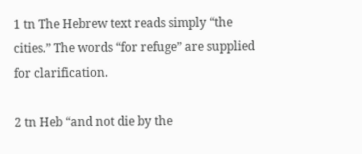1 tn The Hebrew text reads simply “the cities.” The words “for refuge” are supplied for clarification.

2 tn Heb “and not die by the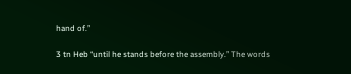hand of.”

3 tn Heb “until he stands before the assembly.” The words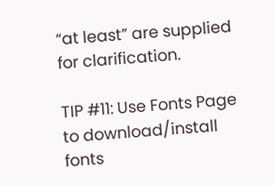“at least” are supplied for clarification.

TIP #11: Use Fonts Page to download/install fonts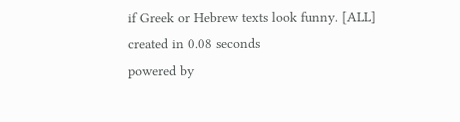if Greek or Hebrew texts look funny. [ALL]
created in 0.08 seconds
powered by